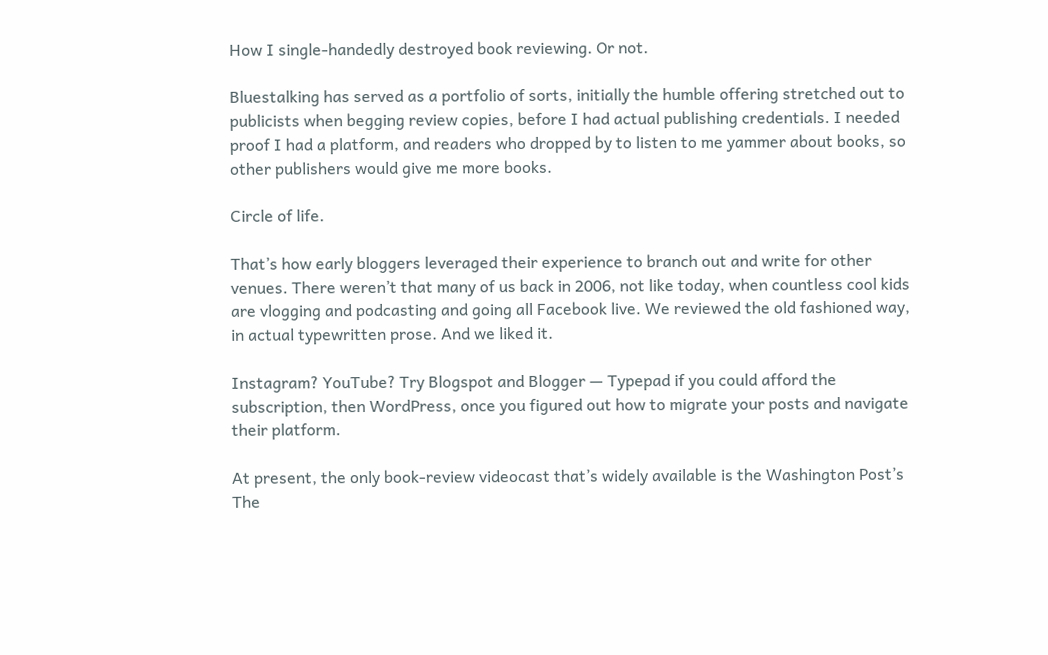How I single-handedly destroyed book reviewing. Or not.

Bluestalking has served as a portfolio of sorts, initially the humble offering stretched out to publicists when begging review copies, before I had actual publishing credentials. I needed proof I had a platform, and readers who dropped by to listen to me yammer about books, so other publishers would give me more books.

Circle of life.

That’s how early bloggers leveraged their experience to branch out and write for other venues. There weren’t that many of us back in 2006, not like today, when countless cool kids are vlogging and podcasting and going all Facebook live. We reviewed the old fashioned way, in actual typewritten prose. And we liked it.

Instagram? YouTube? Try Blogspot and Blogger — Typepad if you could afford the subscription, then WordPress, once you figured out how to migrate your posts and navigate their platform.

At present, the only book-review videocast that’s widely available is the Washington Post’s The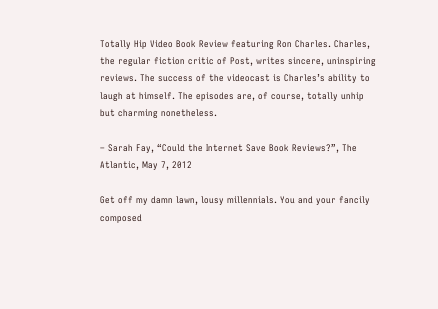Totally Hip Video Book Review featuring Ron Charles. Charles, the regular fiction critic of Post, writes sincere, uninspiring reviews. The success of the videocast is Charles’s ability to laugh at himself. The episodes are, of course, totally unhip but charming nonetheless.

– Sarah Fay, “Could the Internet Save Book Reviews?”, The Atlantic, May 7, 2012

Get off my damn lawn, lousy millennials. You and your fancily composed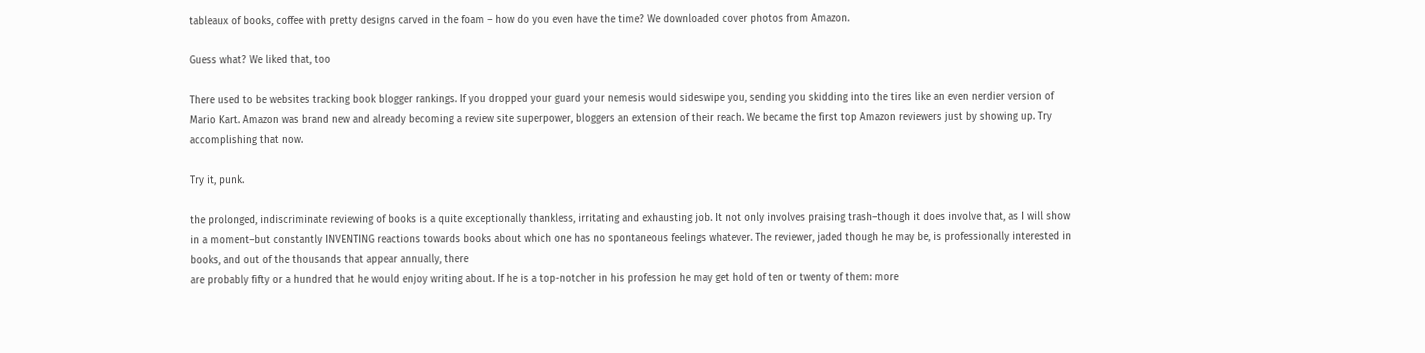tableaux of books, coffee with pretty designs carved in the foam – how do you even have the time? We downloaded cover photos from Amazon.

Guess what? We liked that, too

There used to be websites tracking book blogger rankings. If you dropped your guard your nemesis would sideswipe you, sending you skidding into the tires like an even nerdier version of Mario Kart. Amazon was brand new and already becoming a review site superpower, bloggers an extension of their reach. We became the first top Amazon reviewers just by showing up. Try accomplishing that now.

Try it, punk.

the prolonged, indiscriminate reviewing of books is a quite exceptionally thankless, irritating and exhausting job. It not only involves praising trash–though it does involve that, as I will show in a moment–but constantly INVENTING reactions towards books about which one has no spontaneous feelings whatever. The reviewer, jaded though he may be, is professionally interested in books, and out of the thousands that appear annually, there
are probably fifty or a hundred that he would enjoy writing about. If he is a top-notcher in his profession he may get hold of ten or twenty of them: more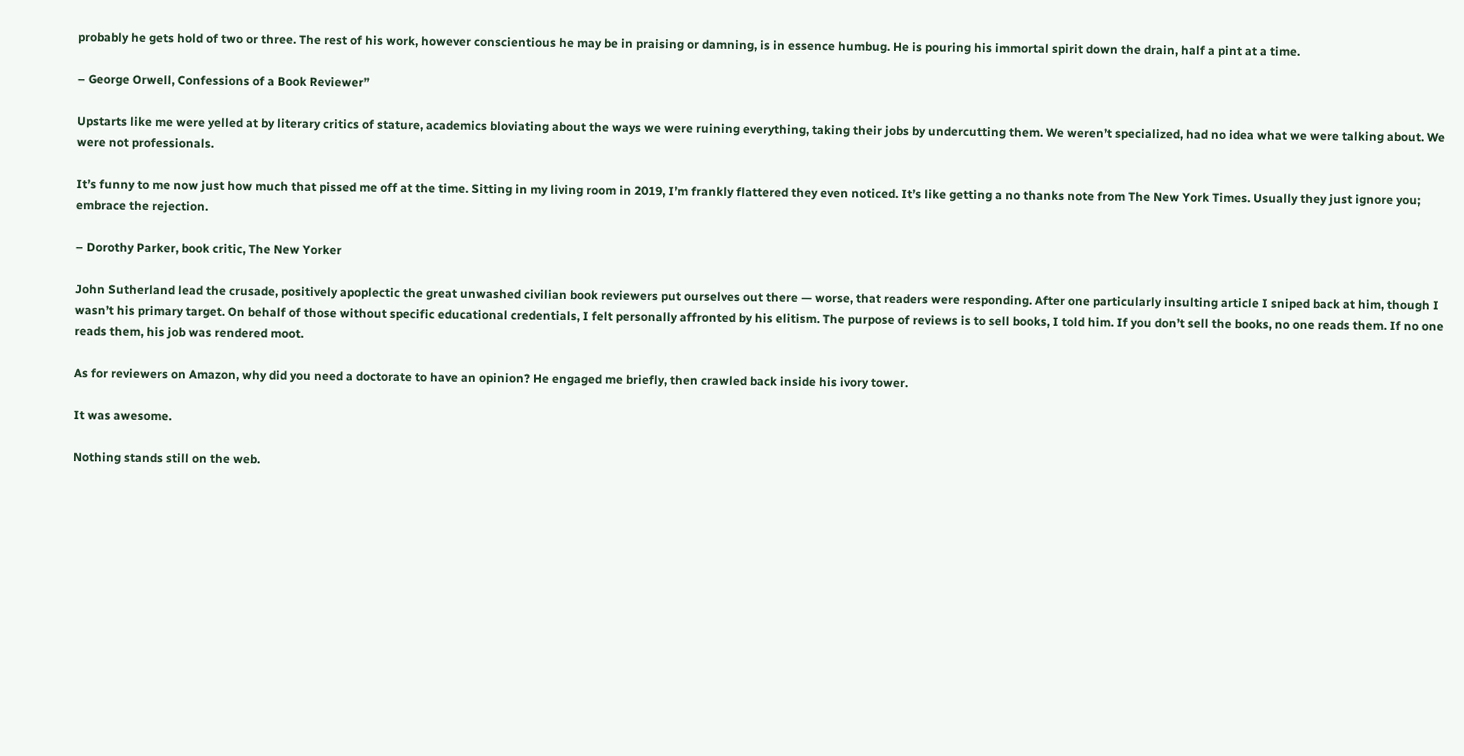probably he gets hold of two or three. The rest of his work, however conscientious he may be in praising or damning, is in essence humbug. He is pouring his immortal spirit down the drain, half a pint at a time.

– George Orwell, Confessions of a Book Reviewer”

Upstarts like me were yelled at by literary critics of stature, academics bloviating about the ways we were ruining everything, taking their jobs by undercutting them. We weren’t specialized, had no idea what we were talking about. We were not professionals.

It’s funny to me now just how much that pissed me off at the time. Sitting in my living room in 2019, I’m frankly flattered they even noticed. It’s like getting a no thanks note from The New York Times. Usually they just ignore you; embrace the rejection.

– Dorothy Parker, book critic, The New Yorker

John Sutherland lead the crusade, positively apoplectic the great unwashed civilian book reviewers put ourselves out there — worse, that readers were responding. After one particularly insulting article I sniped back at him, though I wasn’t his primary target. On behalf of those without specific educational credentials, I felt personally affronted by his elitism. The purpose of reviews is to sell books, I told him. If you don’t sell the books, no one reads them. If no one reads them, his job was rendered moot.

As for reviewers on Amazon, why did you need a doctorate to have an opinion? He engaged me briefly, then crawled back inside his ivory tower.

It was awesome.

Nothing stands still on the web.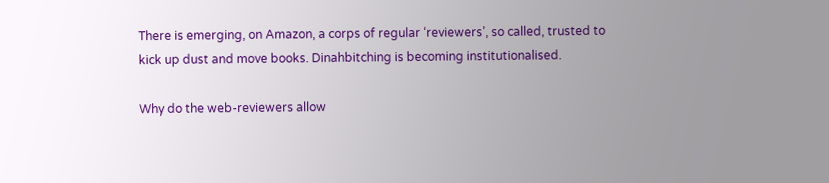There is emerging, on Amazon, a corps of regular ‘reviewers’, so called, trusted to kick up dust and move books. Dinahbitching is becoming institutionalised.

Why do the web-reviewers allow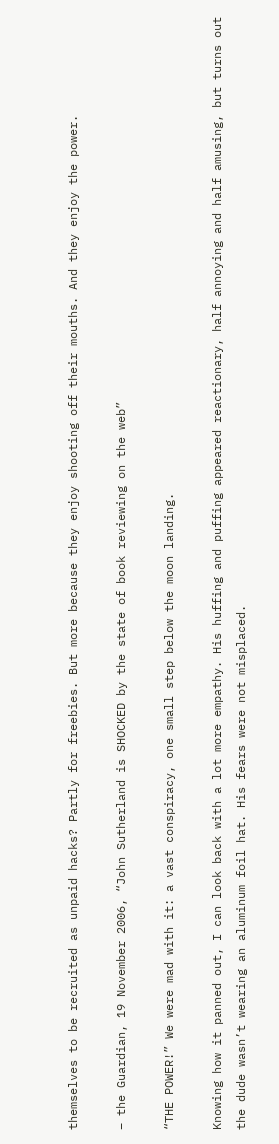themselves to be recruited as unpaid hacks? Partly for freebies. But more because they enjoy shooting off their mouths. And they enjoy the power.

– the Guardian, 19 November 2006, “John Sutherland is SHOCKED by the state of book reviewing on the web”

“THE POWER!” We were mad with it: a vast conspiracy, one small step below the moon landing.

Knowing how it panned out, I can look back with a lot more empathy. His huffing and puffing appeared reactionary, half annoying and half amusing, but turns out the dude wasn’t wearing an aluminum foil hat. His fears were not misplaced.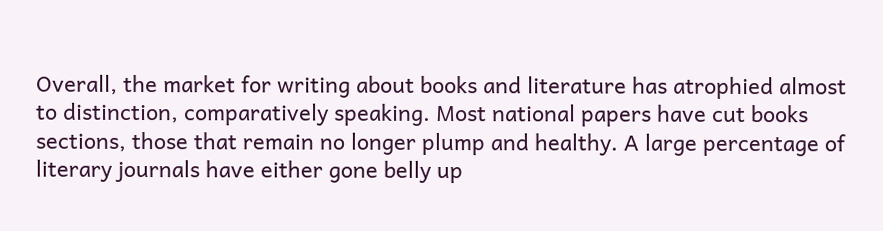Overall, the market for writing about books and literature has atrophied almost to distinction, comparatively speaking. Most national papers have cut books sections, those that remain no longer plump and healthy. A large percentage of literary journals have either gone belly up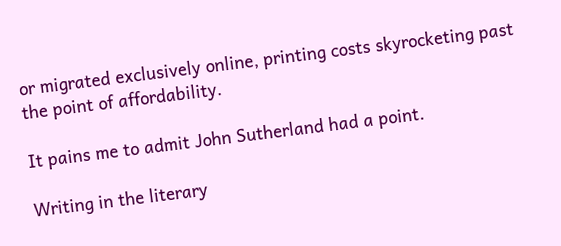or migrated exclusively online, printing costs skyrocketing past the point of affordability.

It pains me to admit John Sutherland had a point.

Writing in the literary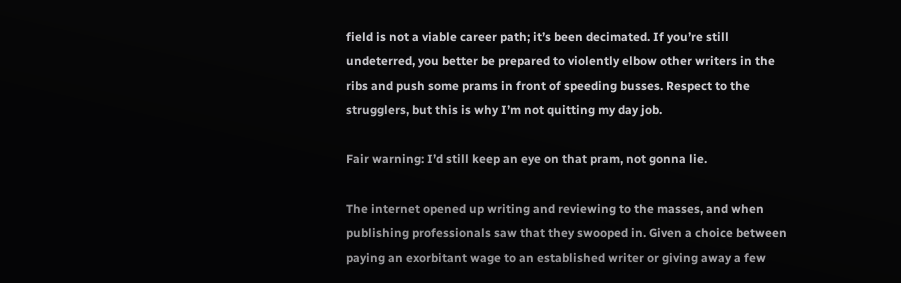field is not a viable career path; it’s been decimated. If you’re still undeterred, you better be prepared to violently elbow other writers in the ribs and push some prams in front of speeding busses. Respect to the strugglers, but this is why I’m not quitting my day job.

Fair warning: I’d still keep an eye on that pram, not gonna lie.

The internet opened up writing and reviewing to the masses, and when publishing professionals saw that they swooped in. Given a choice between paying an exorbitant wage to an established writer or giving away a few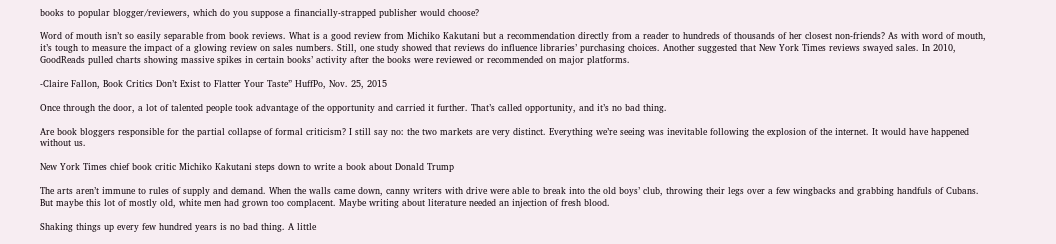books to popular blogger/reviewers, which do you suppose a financially-strapped publisher would choose?

Word of mouth isn’t so easily separable from book reviews. What is a good review from Michiko Kakutani but a recommendation directly from a reader to hundreds of thousands of her closest non-friends? As with word of mouth, it’s tough to measure the impact of a glowing review on sales numbers. Still, one study showed that reviews do influence libraries’ purchasing choices. Another suggested that New York Times reviews swayed sales. In 2010, GoodReads pulled charts showing massive spikes in certain books’ activity after the books were reviewed or recommended on major platforms.

-Claire Fallon, Book Critics Don’t Exist to Flatter Your Taste” HuffPo, Nov. 25, 2015

Once through the door, a lot of talented people took advantage of the opportunity and carried it further. That’s called opportunity, and it’s no bad thing.

Are book bloggers responsible for the partial collapse of formal criticism? I still say no: the two markets are very distinct. Everything we’re seeing was inevitable following the explosion of the internet. It would have happened without us.

New York Times chief book critic Michiko Kakutani steps down to write a book about Donald Trump

The arts aren’t immune to rules of supply and demand. When the walls came down, canny writers with drive were able to break into the old boys’ club, throwing their legs over a few wingbacks and grabbing handfuls of Cubans. But maybe this lot of mostly old, white men had grown too complacent. Maybe writing about literature needed an injection of fresh blood.

Shaking things up every few hundred years is no bad thing. A little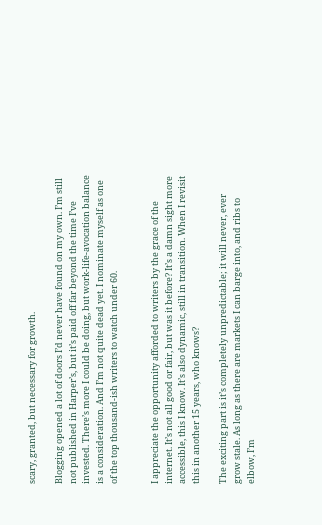scary, granted, but necessary for growth.

Blogging opened a lot of doors I’d never have found on my own. I’m still not published in Harper’s, but it’s paid off far beyond the time I’ve invested. There’s more I could be doing, but work-life-avocation balance is a consideration. And I’m not quite dead yet. I nominate myself as one of the top thousand-ish writers to watch under 60.


I appreciate the opportunity afforded to writers by the grace of the internet. It’s not all good or fair, but was it before? It’s a damn sight more accessible, this I know. It’s also dynamic, still in transition. When I revisit this in another 15 years, who knows?

The exciting part is it’s completely unpredictable; it will never, ever grow stale. As long as there are markets I can barge into, and ribs to elbow, I’m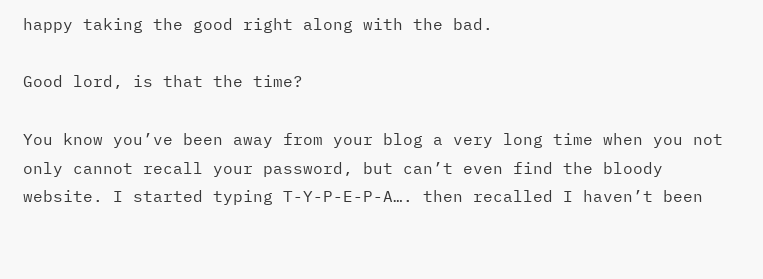happy taking the good right along with the bad.

Good lord, is that the time?

You know you’ve been away from your blog a very long time when you not only cannot recall your password, but can’t even find the bloody website. I started typing T-Y-P-E-P-A…. then recalled I haven’t been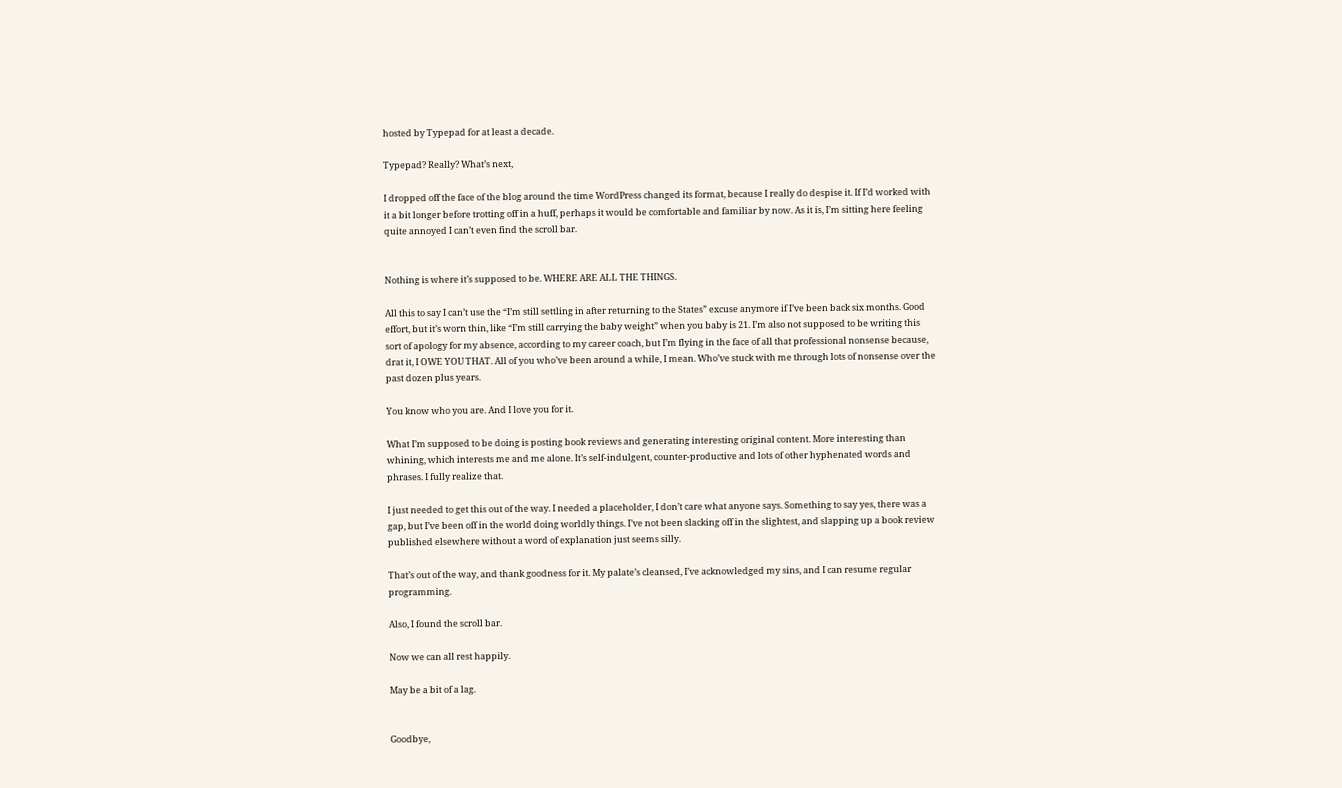hosted by Typepad for at least a decade.

Typepad? Really? What’s next,

I dropped off the face of the blog around the time WordPress changed its format, because I really do despise it. If I’d worked with it a bit longer before trotting off in a huff, perhaps it would be comfortable and familiar by now. As it is, I’m sitting here feeling quite annoyed I can’t even find the scroll bar.


Nothing is where it’s supposed to be. WHERE ARE ALL THE THINGS.

All this to say I can’t use the “I’m still settling in after returning to the States” excuse anymore if I’ve been back six months. Good effort, but it’s worn thin, like “I’m still carrying the baby weight” when you baby is 21. I’m also not supposed to be writing this sort of apology for my absence, according to my career coach, but I’m flying in the face of all that professional nonsense because, drat it, I OWE YOU THAT. All of you who’ve been around a while, I mean. Who’ve stuck with me through lots of nonsense over the past dozen plus years.

You know who you are. And I love you for it.

What I’m supposed to be doing is posting book reviews and generating interesting original content. More interesting than whining, which interests me and me alone. It’s self-indulgent, counter-productive and lots of other hyphenated words and phrases. I fully realize that.

I just needed to get this out of the way. I needed a placeholder, I don’t care what anyone says. Something to say yes, there was a gap, but I’ve been off in the world doing worldly things. I’ve not been slacking off in the slightest, and slapping up a book review published elsewhere without a word of explanation just seems silly.

That’s out of the way, and thank goodness for it. My palate’s cleansed, I’ve acknowledged my sins, and I can resume regular programming.

Also, I found the scroll bar.

Now we can all rest happily.

May be a bit of a lag.


Goodbye,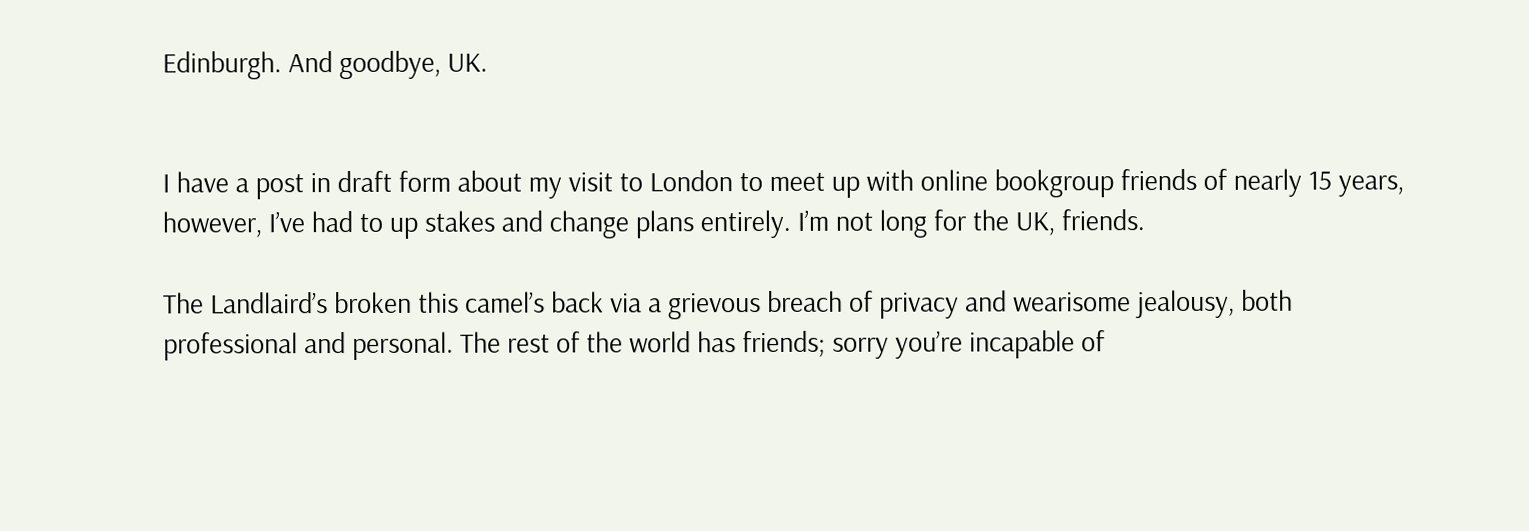Edinburgh. And goodbye, UK.


I have a post in draft form about my visit to London to meet up with online bookgroup friends of nearly 15 years, however, I’ve had to up stakes and change plans entirely. I’m not long for the UK, friends.

The Landlaird’s broken this camel’s back via a grievous breach of privacy and wearisome jealousy, both professional and personal. The rest of the world has friends; sorry you’re incapable of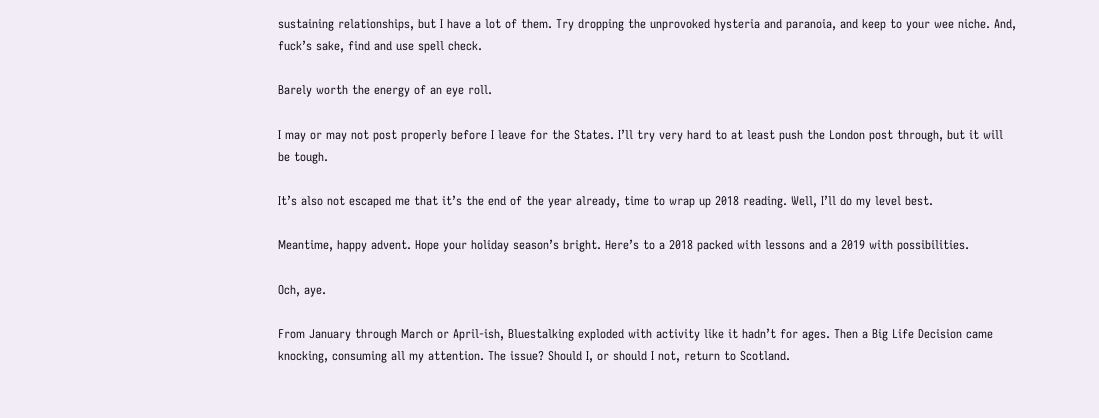sustaining relationships, but I have a lot of them. Try dropping the unprovoked hysteria and paranoia, and keep to your wee niche. And, fuck’s sake, find and use spell check.

Barely worth the energy of an eye roll.

I may or may not post properly before I leave for the States. I’ll try very hard to at least push the London post through, but it will be tough.

It’s also not escaped me that it’s the end of the year already, time to wrap up 2018 reading. Well, I’ll do my level best.

Meantime, happy advent. Hope your holiday season’s bright. Here’s to a 2018 packed with lessons and a 2019 with possibilities.

Och, aye.

From January through March or April-ish, Bluestalking exploded with activity like it hadn’t for ages. Then a Big Life Decision came knocking, consuming all my attention. The issue? Should I, or should I not, return to Scotland.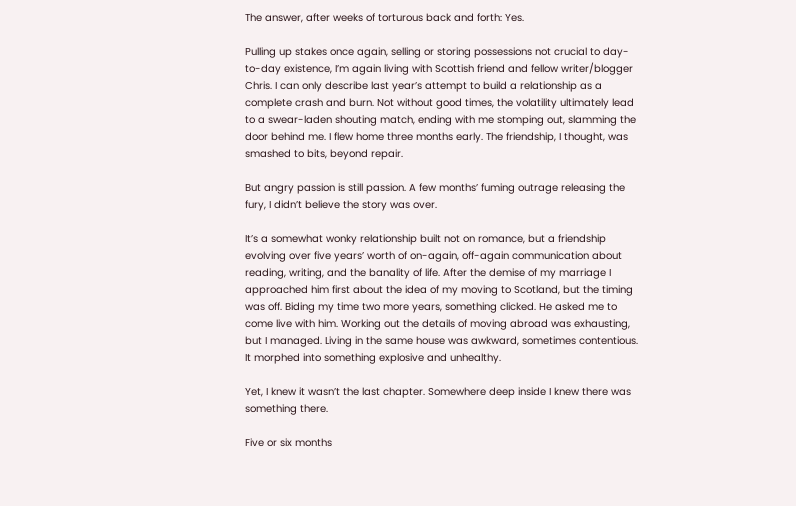The answer, after weeks of torturous back and forth: Yes.

Pulling up stakes once again, selling or storing possessions not crucial to day-to-day existence, I’m again living with Scottish friend and fellow writer/blogger Chris. I can only describe last year’s attempt to build a relationship as a complete crash and burn. Not without good times, the volatility ultimately lead to a swear-laden shouting match, ending with me stomping out, slamming the door behind me. I flew home three months early. The friendship, I thought, was smashed to bits, beyond repair.

But angry passion is still passion. A few months’ fuming outrage releasing the fury, I didn’t believe the story was over.

It’s a somewhat wonky relationship built not on romance, but a friendship evolving over five years’ worth of on-again, off-again communication about reading, writing, and the banality of life. After the demise of my marriage I approached him first about the idea of my moving to Scotland, but the timing was off. Biding my time two more years, something clicked. He asked me to come live with him. Working out the details of moving abroad was exhausting, but I managed. Living in the same house was awkward, sometimes contentious. It morphed into something explosive and unhealthy.

Yet, I knew it wasn’t the last chapter. Somewhere deep inside I knew there was something there.

Five or six months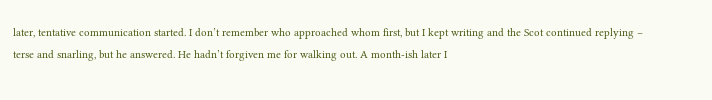later, tentative communication started. I don’t remember who approached whom first, but I kept writing and the Scot continued replying – terse and snarling, but he answered. He hadn’t forgiven me for walking out. A month-ish later I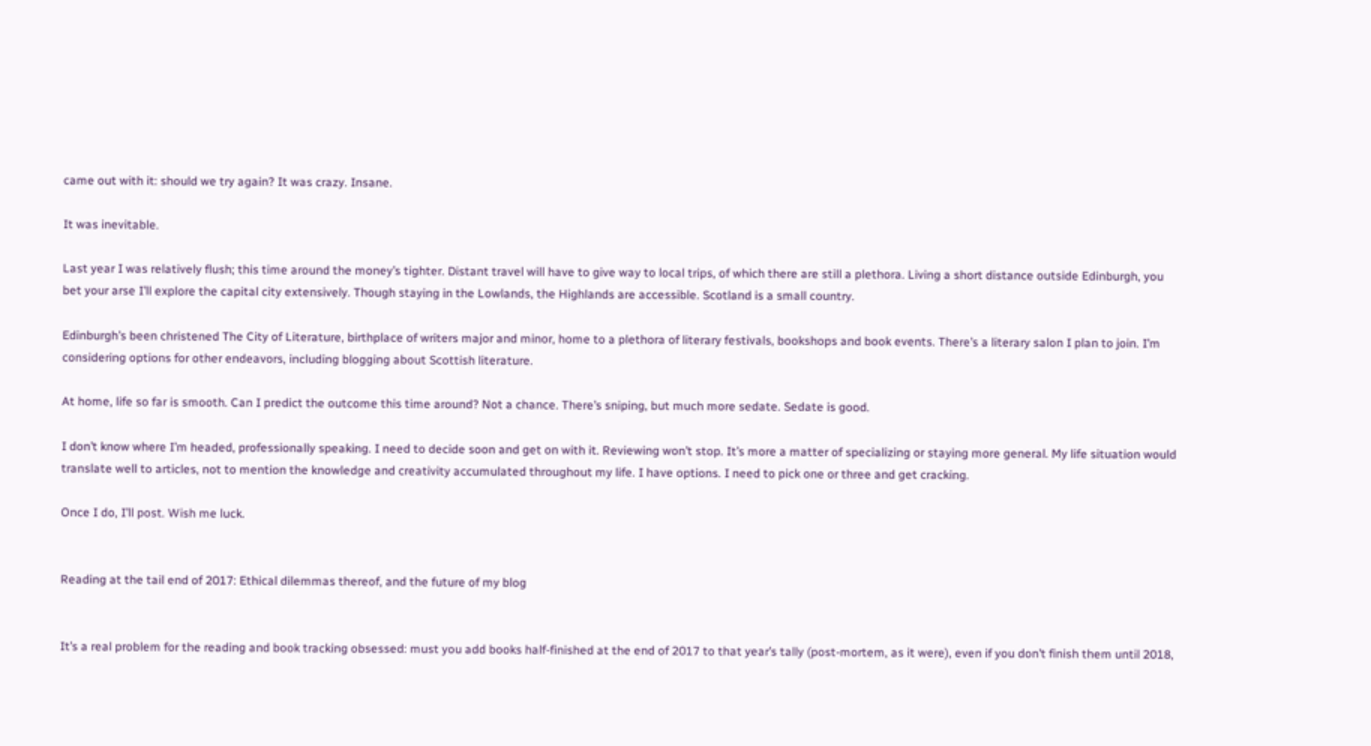came out with it: should we try again? It was crazy. Insane.

It was inevitable.

Last year I was relatively flush; this time around the money’s tighter. Distant travel will have to give way to local trips, of which there are still a plethora. Living a short distance outside Edinburgh, you bet your arse I’ll explore the capital city extensively. Though staying in the Lowlands, the Highlands are accessible. Scotland is a small country.

Edinburgh’s been christened The City of Literature, birthplace of writers major and minor, home to a plethora of literary festivals, bookshops and book events. There’s a literary salon I plan to join. I’m considering options for other endeavors, including blogging about Scottish literature.

At home, life so far is smooth. Can I predict the outcome this time around? Not a chance. There’s sniping, but much more sedate. Sedate is good.

I don’t know where I’m headed, professionally speaking. I need to decide soon and get on with it. Reviewing won’t stop. It’s more a matter of specializing or staying more general. My life situation would translate well to articles, not to mention the knowledge and creativity accumulated throughout my life. I have options. I need to pick one or three and get cracking.

Once I do, I’ll post. Wish me luck.


Reading at the tail end of 2017: Ethical dilemmas thereof, and the future of my blog


It’s a real problem for the reading and book tracking obsessed: must you add books half-finished at the end of 2017 to that year’s tally (post-mortem, as it were), even if you don’t finish them until 2018,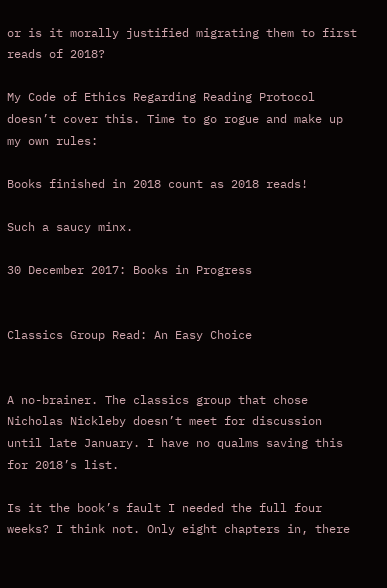or is it morally justified migrating them to first reads of 2018?

My Code of Ethics Regarding Reading Protocol doesn’t cover this. Time to go rogue and make up my own rules:

Books finished in 2018 count as 2018 reads!

Such a saucy minx.

30 December 2017: Books in Progress


Classics Group Read: An Easy Choice


A no-brainer. The classics group that chose Nicholas Nickleby doesn’t meet for discussion until late January. I have no qualms saving this for 2018’s list.

Is it the book’s fault I needed the full four weeks? I think not. Only eight chapters in, there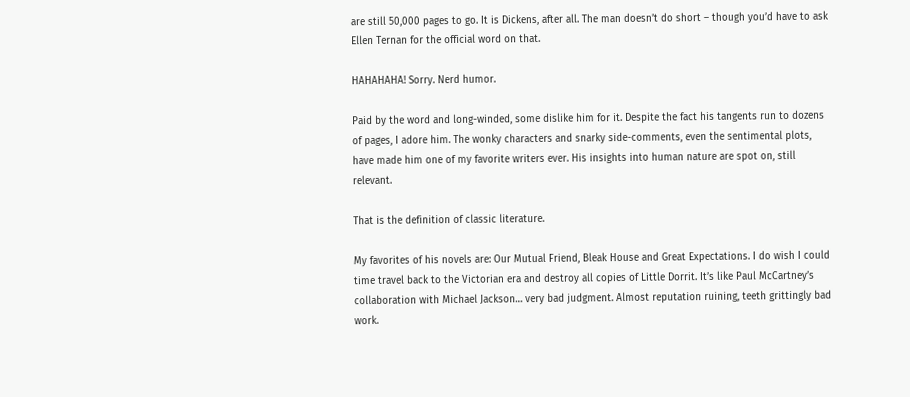are still 50,000 pages to go. It is Dickens, after all. The man doesn’t do short – though you’d have to ask Ellen Ternan for the official word on that.

HAHAHAHA! Sorry. Nerd humor.

Paid by the word and long-winded, some dislike him for it. Despite the fact his tangents run to dozens of pages, I adore him. The wonky characters and snarky side-comments, even the sentimental plots, have made him one of my favorite writers ever. His insights into human nature are spot on, still relevant.

That is the definition of classic literature.

My favorites of his novels are: Our Mutual Friend, Bleak House and Great Expectations. I do wish I could time travel back to the Victorian era and destroy all copies of Little Dorrit. It’s like Paul McCartney’s collaboration with Michael Jackson… very bad judgment. Almost reputation ruining, teeth grittingly bad work.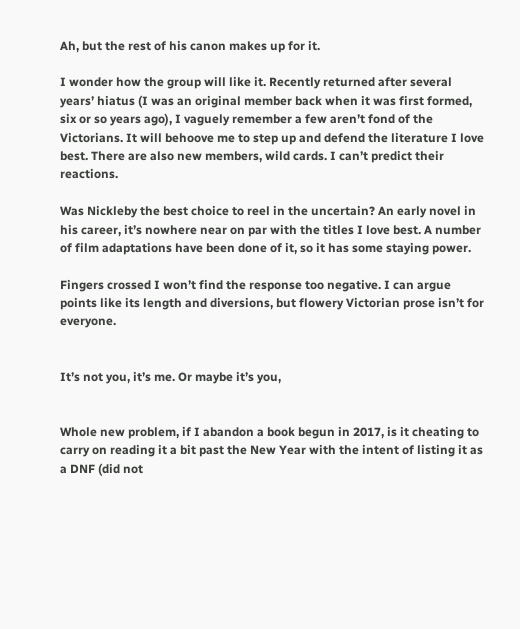Ah, but the rest of his canon makes up for it.

I wonder how the group will like it. Recently returned after several years’ hiatus (I was an original member back when it was first formed, six or so years ago), I vaguely remember a few aren’t fond of the Victorians. It will behoove me to step up and defend the literature I love best. There are also new members, wild cards. I can’t predict their reactions.

Was Nickleby the best choice to reel in the uncertain? An early novel in his career, it’s nowhere near on par with the titles I love best. A number of film adaptations have been done of it, so it has some staying power.

Fingers crossed I won’t find the response too negative. I can argue points like its length and diversions, but flowery Victorian prose isn’t for everyone.


It’s not you, it’s me. Or maybe it’s you,


Whole new problem, if I abandon a book begun in 2017, is it cheating to carry on reading it a bit past the New Year with the intent of listing it as a DNF (did not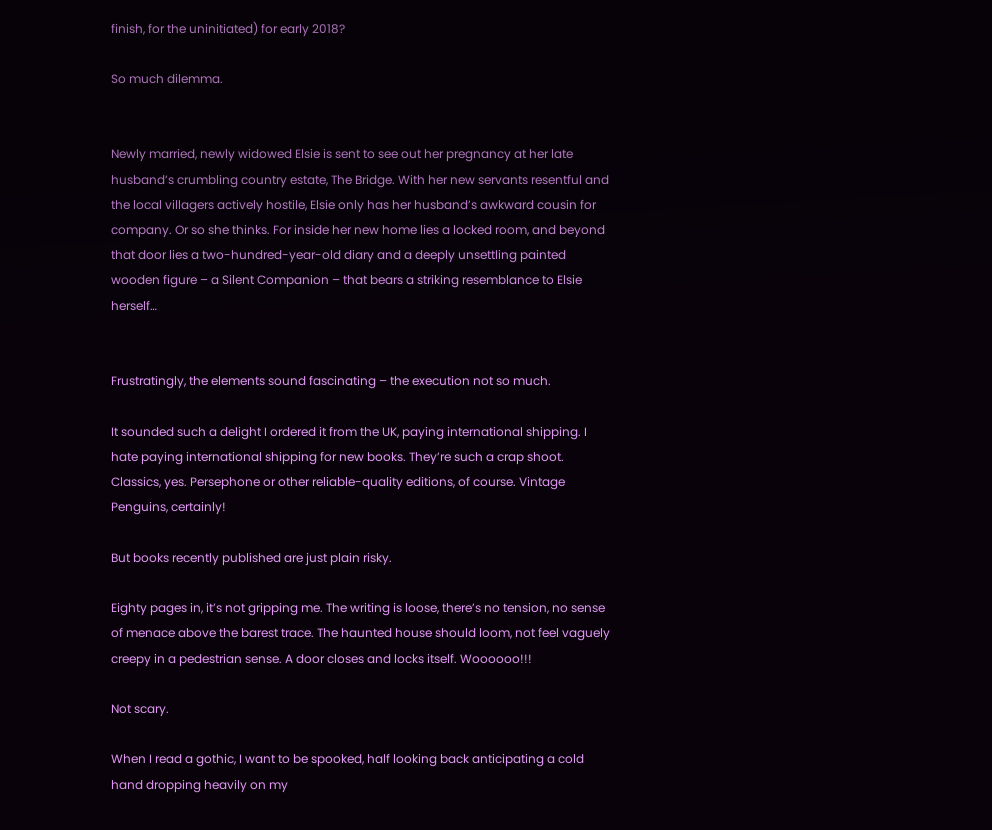finish, for the uninitiated) for early 2018?

So much dilemma.


Newly married, newly widowed Elsie is sent to see out her pregnancy at her late husband’s crumbling country estate, The Bridge. With her new servants resentful and the local villagers actively hostile, Elsie only has her husband’s awkward cousin for company. Or so she thinks. For inside her new home lies a locked room, and beyond that door lies a two-hundred-year-old diary and a deeply unsettling painted wooden figure – a Silent Companion – that bears a striking resemblance to Elsie herself…


Frustratingly, the elements sound fascinating – the execution not so much.

It sounded such a delight I ordered it from the UK, paying international shipping. I hate paying international shipping for new books. They’re such a crap shoot. Classics, yes. Persephone or other reliable-quality editions, of course. Vintage Penguins, certainly!

But books recently published are just plain risky.

Eighty pages in, it’s not gripping me. The writing is loose, there’s no tension, no sense of menace above the barest trace. The haunted house should loom, not feel vaguely creepy in a pedestrian sense. A door closes and locks itself. Woooooo!!!

Not scary.

When I read a gothic, I want to be spooked, half looking back anticipating a cold hand dropping heavily on my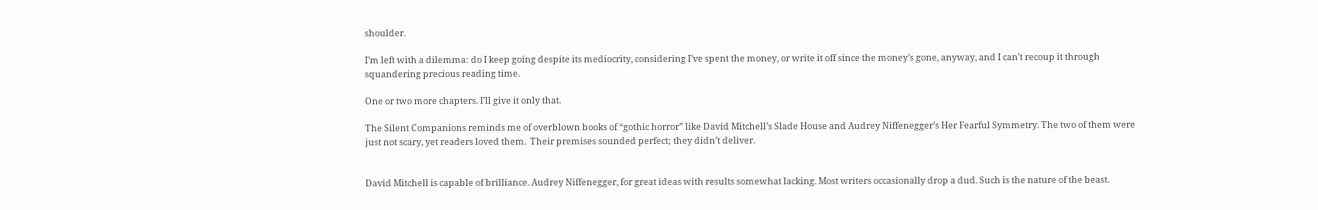shoulder.

I’m left with a dilemma: do I keep going despite its mediocrity, considering I’ve spent the money, or write it off since the money’s gone, anyway, and I can’t recoup it through squandering precious reading time.

One or two more chapters. I’ll give it only that.

The Silent Companions reminds me of overblown books of “gothic horror” like David Mitchell’s Slade House and Audrey Niffenegger’s Her Fearful Symmetry. The two of them were just not scary, yet readers loved them.  Their premises sounded perfect; they didn’t deliver.


David Mitchell is capable of brilliance. Audrey Niffenegger, for great ideas with results somewhat lacking. Most writers occasionally drop a dud. Such is the nature of the beast.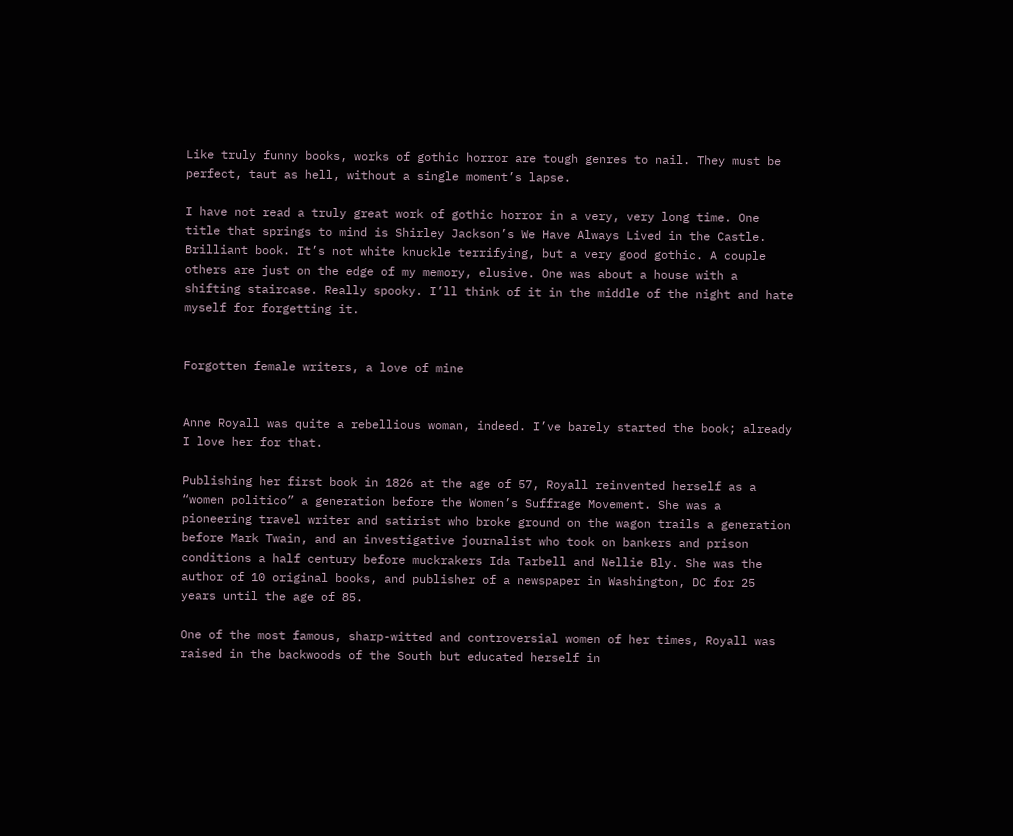Like truly funny books, works of gothic horror are tough genres to nail. They must be perfect, taut as hell, without a single moment’s lapse.

I have not read a truly great work of gothic horror in a very, very long time. One title that springs to mind is Shirley Jackson’s We Have Always Lived in the Castle. Brilliant book. It’s not white knuckle terrifying, but a very good gothic. A couple others are just on the edge of my memory, elusive. One was about a house with a shifting staircase. Really spooky. I’ll think of it in the middle of the night and hate myself for forgetting it.


Forgotten female writers, a love of mine


Anne Royall was quite a rebellious woman, indeed. I’ve barely started the book; already I love her for that.

Publishing her first book in 1826 at the age of 57, Royall reinvented herself as a “women politico” a generation before the Women’s Suffrage Movement. She was a pioneering travel writer and satirist who broke ground on the wagon trails a generation before Mark Twain, and an investigative journalist who took on bankers and prison conditions a half century before muckrakers Ida Tarbell and Nellie Bly. She was the author of 10 original books, and publisher of a newspaper in Washington, DC for 25 years until the age of 85.

One of the most famous, sharp-witted and controversial women of her times, Royall was raised in the backwoods of the South but educated herself in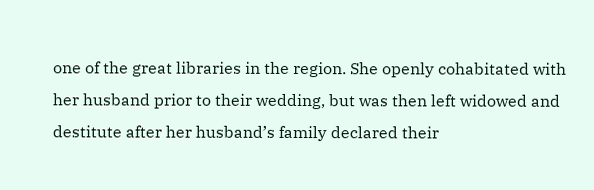one of the great libraries in the region. She openly cohabitated with her husband prior to their wedding, but was then left widowed and destitute after her husband’s family declared their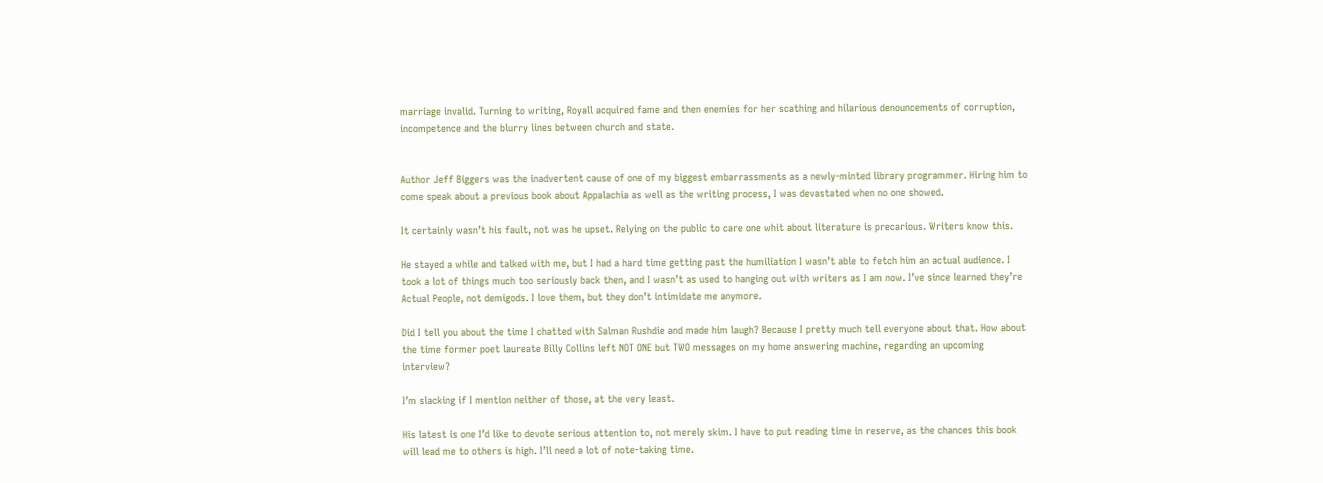marriage invalid. Turning to writing, Royall acquired fame and then enemies for her scathing and hilarious denouncements of corruption, incompetence and the blurry lines between church and state.


Author Jeff Biggers was the inadvertent cause of one of my biggest embarrassments as a newly-minted library programmer. Hiring him to come speak about a previous book about Appalachia as well as the writing process, I was devastated when no one showed.

It certainly wasn’t his fault, not was he upset. Relying on the public to care one whit about literature is precarious. Writers know this.

He stayed a while and talked with me, but I had a hard time getting past the humiliation I wasn’t able to fetch him an actual audience. I took a lot of things much too seriously back then, and I wasn’t as used to hanging out with writers as I am now. I’ve since learned they’re Actual People, not demigods. I love them, but they don’t intimidate me anymore.

Did I tell you about the time I chatted with Salman Rushdie and made him laugh? Because I pretty much tell everyone about that. How about the time former poet laureate Billy Collins left NOT ONE but TWO messages on my home answering machine, regarding an upcoming interview?

I’m slacking if I mention neither of those, at the very least.

His latest is one I’d like to devote serious attention to, not merely skim. I have to put reading time in reserve, as the chances this book will lead me to others is high. I’ll need a lot of note-taking time.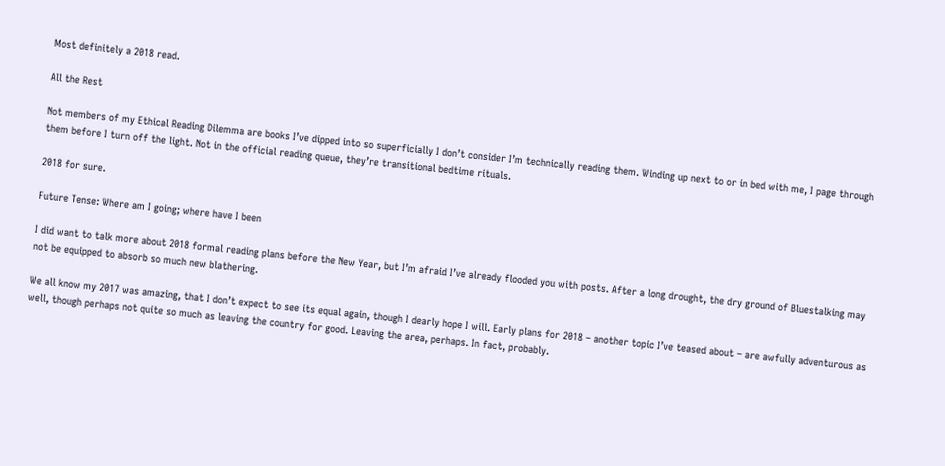Most definitely a 2018 read.

All the Rest

Not members of my Ethical Reading Dilemma are books I’ve dipped into so superficially I don’t consider I’m technically reading them. Winding up next to or in bed with me, I page through them before I turn off the light. Not in the official reading queue, they’re transitional bedtime rituals.

2018 for sure.

Future Tense: Where am I going; where have I been

I did want to talk more about 2018 formal reading plans before the New Year, but I’m afraid I’ve already flooded you with posts. After a long drought, the dry ground of Bluestalking may not be equipped to absorb so much new blathering.

We all know my 2017 was amazing, that I don’t expect to see its equal again, though I dearly hope I will. Early plans for 2018 – another topic I’ve teased about – are awfully adventurous as well, though perhaps not quite so much as leaving the country for good. Leaving the area, perhaps. In fact, probably.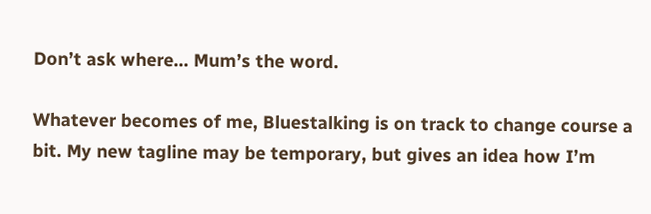Don’t ask where… Mum’s the word.

Whatever becomes of me, Bluestalking is on track to change course a bit. My new tagline may be temporary, but gives an idea how I’m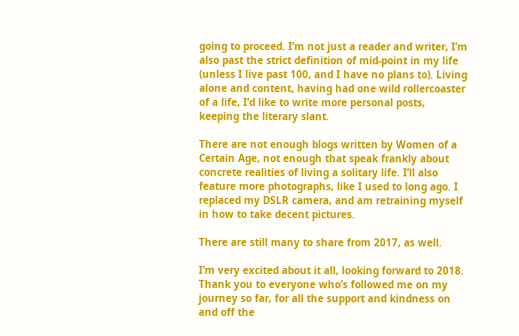going to proceed. I’m not just a reader and writer, I’m also past the strict definition of mid-point in my life (unless I live past 100, and I have no plans to). Living alone and content, having had one wild rollercoaster of a life, I’d like to write more personal posts, keeping the literary slant.

There are not enough blogs written by Women of a Certain Age, not enough that speak frankly about concrete realities of living a solitary life. I’ll also feature more photographs, like I used to long ago. I replaced my DSLR camera, and am retraining myself in how to take decent pictures.

There are still many to share from 2017, as well.

I’m very excited about it all, looking forward to 2018. Thank you to everyone who’s followed me on my journey so far, for all the support and kindness on and off the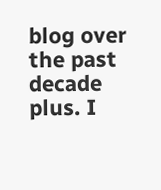blog over the past decade plus. I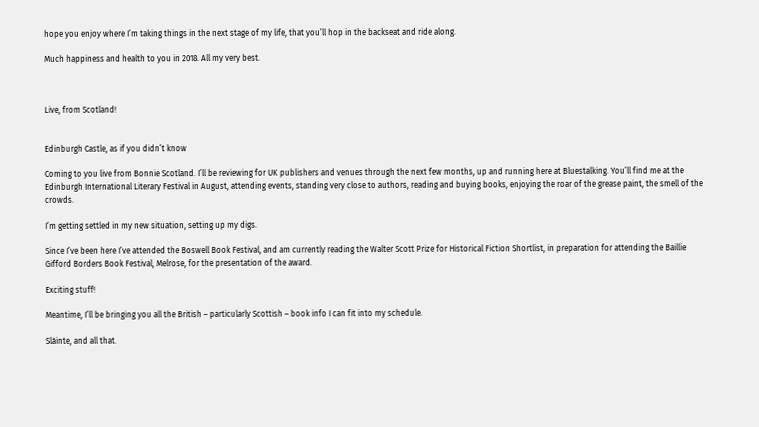hope you enjoy where I’m taking things in the next stage of my life, that you’ll hop in the backseat and ride along.

Much happiness and health to you in 2018. All my very best.



Live, from Scotland!


Edinburgh Castle, as if you didn’t know

Coming to you live from Bonnie Scotland. I’ll be reviewing for UK publishers and venues through the next few months, up and running here at Bluestalking. You’ll find me at the Edinburgh International Literary Festival in August, attending events, standing very close to authors, reading and buying books, enjoying the roar of the grease paint, the smell of the crowds.

I’m getting settled in my new situation, setting up my digs.

Since I’ve been here I’ve attended the Boswell Book Festival, and am currently reading the Walter Scott Prize for Historical Fiction Shortlist, in preparation for attending the Baillie Gifford Borders Book Festival, Melrose, for the presentation of the award.

Exciting stuff!

Meantime, I’ll be bringing you all the British – particularly Scottish – book info I can fit into my schedule.

Slàinte, and all that.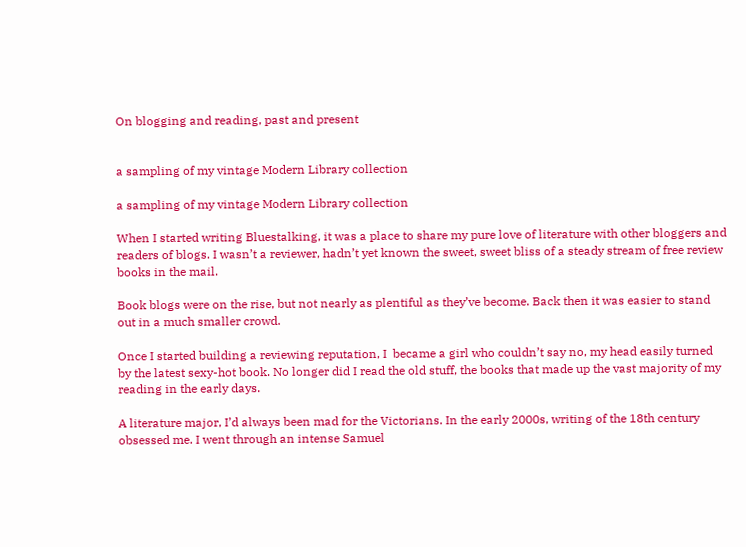On blogging and reading, past and present


a sampling of my vintage Modern Library collection

a sampling of my vintage Modern Library collection

When I started writing Bluestalking, it was a place to share my pure love of literature with other bloggers and readers of blogs. I wasn’t a reviewer, hadn’t yet known the sweet, sweet bliss of a steady stream of free review books in the mail.

Book blogs were on the rise, but not nearly as plentiful as they’ve become. Back then it was easier to stand out in a much smaller crowd.

Once I started building a reviewing reputation, I  became a girl who couldn’t say no, my head easily turned by the latest sexy-hot book. No longer did I read the old stuff, the books that made up the vast majority of my reading in the early days.

A literature major, I’d always been mad for the Victorians. In the early 2000s, writing of the 18th century obsessed me. I went through an intense Samuel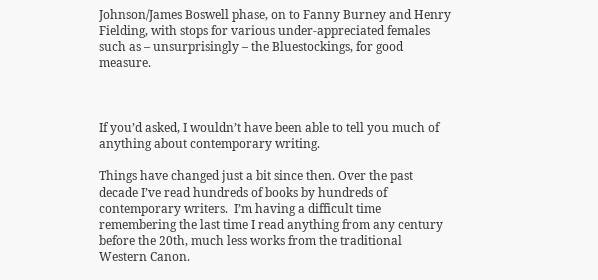Johnson/James Boswell phase, on to Fanny Burney and Henry Fielding, with stops for various under-appreciated females such as – unsurprisingly – the Bluestockings, for good measure.



If you’d asked, I wouldn’t have been able to tell you much of anything about contemporary writing.

Things have changed just a bit since then. Over the past decade I’ve read hundreds of books by hundreds of contemporary writers.  I’m having a difficult time remembering the last time I read anything from any century before the 20th, much less works from the traditional Western Canon.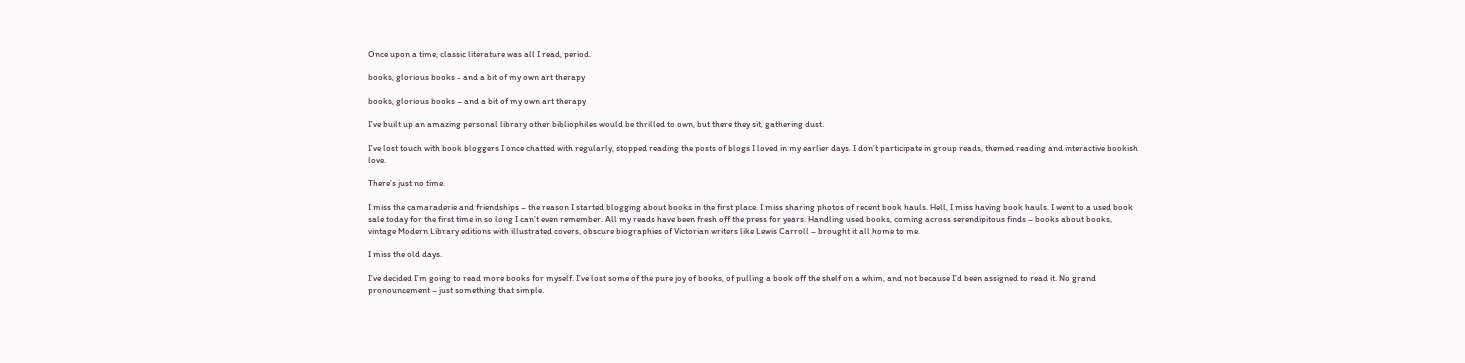Once upon a time, classic literature was all I read, period.

books, glorious books - and a bit of my own art therapy

books, glorious books – and a bit of my own art therapy

I’ve built up an amazing personal library other bibliophiles would be thrilled to own, but there they sit, gathering dust.

I’ve lost touch with book bloggers I once chatted with regularly, stopped reading the posts of blogs I loved in my earlier days. I don’t participate in group reads, themed reading and interactive bookish love.

There’s just no time.

I miss the camaraderie and friendships – the reason I started blogging about books in the first place. I miss sharing photos of recent book hauls. Hell, I miss having book hauls. I went to a used book sale today for the first time in so long I can’t even remember. All my reads have been fresh off the press for years. Handling used books, coming across serendipitous finds – books about books, vintage Modern Library editions with illustrated covers, obscure biographies of Victorian writers like Lewis Carroll – brought it all home to me.

I miss the old days.

I’ve decided I’m going to read more books for myself. I’ve lost some of the pure joy of books, of pulling a book off the shelf on a whim, and not because I’d been assigned to read it. No grand pronouncement – just something that simple.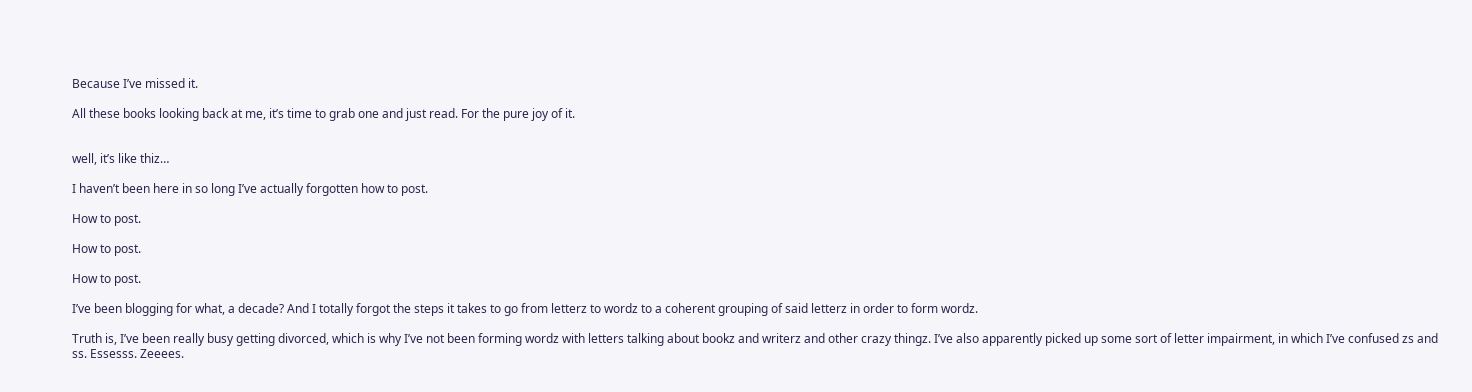Because I’ve missed it.

All these books looking back at me, it’s time to grab one and just read. For the pure joy of it.


well, it’s like thiz…

I haven’t been here in so long I’ve actually forgotten how to post.

How to post.

How to post.

How to post.

I’ve been blogging for what, a decade? And I totally forgot the steps it takes to go from letterz to wordz to a coherent grouping of said letterz in order to form wordz.

Truth is, I’ve been really busy getting divorced, which is why I’ve not been forming wordz with letters talking about bookz and writerz and other crazy thingz. I’ve also apparently picked up some sort of letter impairment, in which I’ve confused zs and ss. Essesss. Zeeees.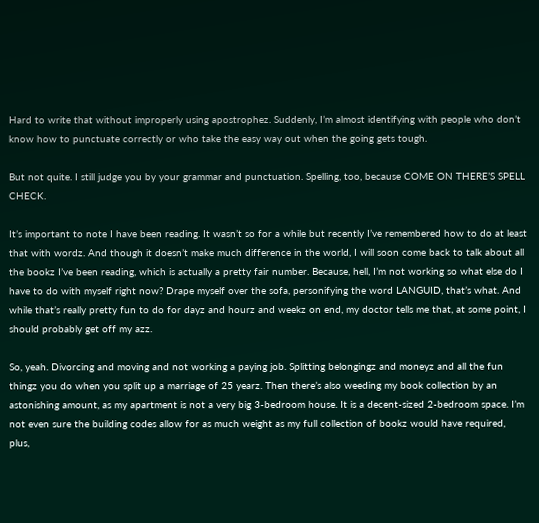Hard to write that without improperly using apostrophez. Suddenly, I’m almost identifying with people who don’t know how to punctuate correctly or who take the easy way out when the going gets tough.

But not quite. I still judge you by your grammar and punctuation. Spelling, too, because COME ON THERE’S SPELL CHECK.

It’s important to note I have been reading. It wasn’t so for a while but recently I’ve remembered how to do at least that with wordz. And though it doesn’t make much difference in the world, I will soon come back to talk about all the bookz I’ve been reading, which is actually a pretty fair number. Because, hell, I’m not working so what else do I have to do with myself right now? Drape myself over the sofa, personifying the word LANGUID, that’s what. And while that’s really pretty fun to do for dayz and hourz and weekz on end, my doctor tells me that, at some point, I should probably get off my azz.

So, yeah. Divorcing and moving and not working a paying job. Splitting belongingz and moneyz and all the fun thingz you do when you split up a marriage of 25 yearz. Then there’s also weeding my book collection by an astonishing amount, as my apartment is not a very big 3-bedroom house. It is a decent-sized 2-bedroom space. I’m not even sure the building codes allow for as much weight as my full collection of bookz would have required, plus,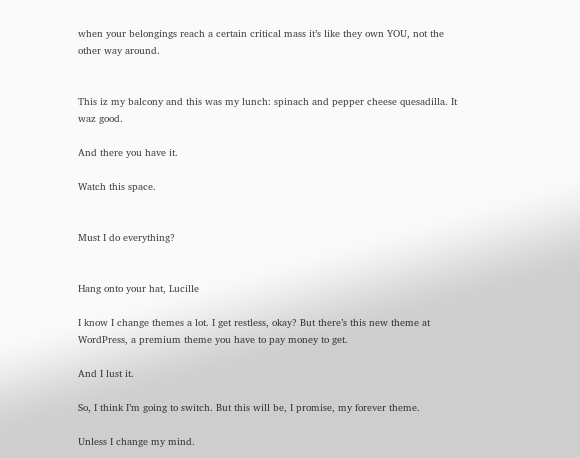when your belongings reach a certain critical mass it’s like they own YOU, not the other way around.


This iz my balcony and this was my lunch: spinach and pepper cheese quesadilla. It waz good.

And there you have it.

Watch this space.


Must I do everything?


Hang onto your hat, Lucille

I know I change themes a lot. I get restless, okay? But there’s this new theme at WordPress, a premium theme you have to pay money to get.

And I lust it.

So, I think I’m going to switch. But this will be, I promise, my forever theme.

Unless I change my mind.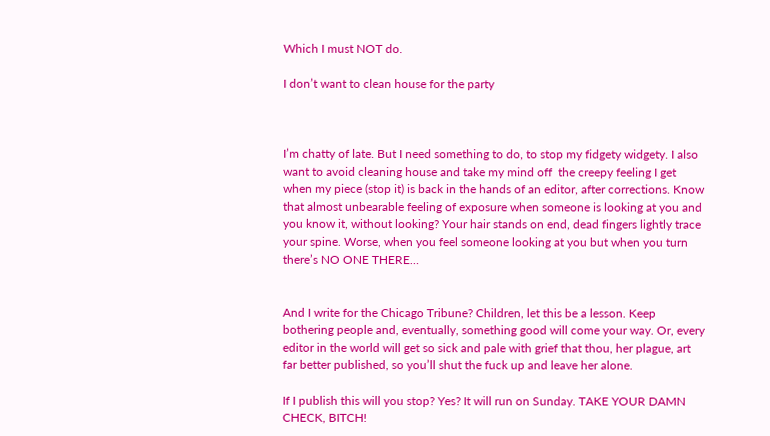Which I must NOT do.

I don’t want to clean house for the party



I’m chatty of late. But I need something to do, to stop my fidgety widgety. I also want to avoid cleaning house and take my mind off  the creepy feeling I get when my piece (stop it) is back in the hands of an editor, after corrections. Know that almost unbearable feeling of exposure when someone is looking at you and you know it, without looking? Your hair stands on end, dead fingers lightly trace your spine. Worse, when you feel someone looking at you but when you turn there’s NO ONE THERE…


And I write for the Chicago Tribune? Children, let this be a lesson. Keep bothering people and, eventually, something good will come your way. Or, every editor in the world will get so sick and pale with grief that thou, her plague, art far better published, so you’ll shut the fuck up and leave her alone.

If I publish this will you stop? Yes? It will run on Sunday. TAKE YOUR DAMN CHECK, BITCH!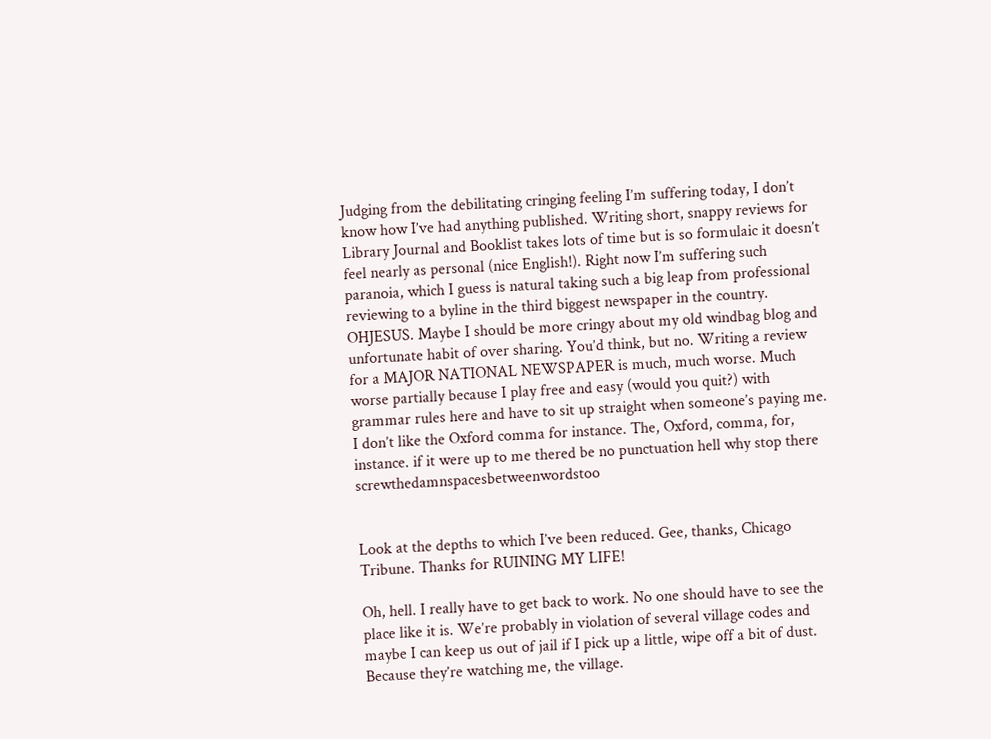Judging from the debilitating cringing feeling I’m suffering today, I don’t know how I’ve had anything published. Writing short, snappy reviews for Library Journal and Booklist takes lots of time but is so formulaic it doesn’t feel nearly as personal (nice English!). Right now I’m suffering such paranoia, which I guess is natural taking such a big leap from professional reviewing to a byline in the third biggest newspaper in the country. OHJESUS. Maybe I should be more cringy about my old windbag blog and unfortunate habit of over sharing. You’d think, but no. Writing a review for a MAJOR NATIONAL NEWSPAPER is much, much worse. Much worse partially because I play free and easy (would you quit?) with grammar rules here and have to sit up straight when someone’s paying me. I don’t like the Oxford comma for instance. The, Oxford, comma, for, instance. if it were up to me thered be no punctuation hell why stop there screwthedamnspacesbetweenwordstoo


Look at the depths to which I’ve been reduced. Gee, thanks, Chicago Tribune. Thanks for RUINING MY LIFE!

Oh, hell. I really have to get back to work. No one should have to see the place like it is. We’re probably in violation of several village codes and maybe I can keep us out of jail if I pick up a little, wipe off a bit of dust. Because they’re watching me, the village.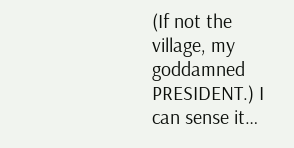(If not the village, my goddamned PRESIDENT.) I can sense it…